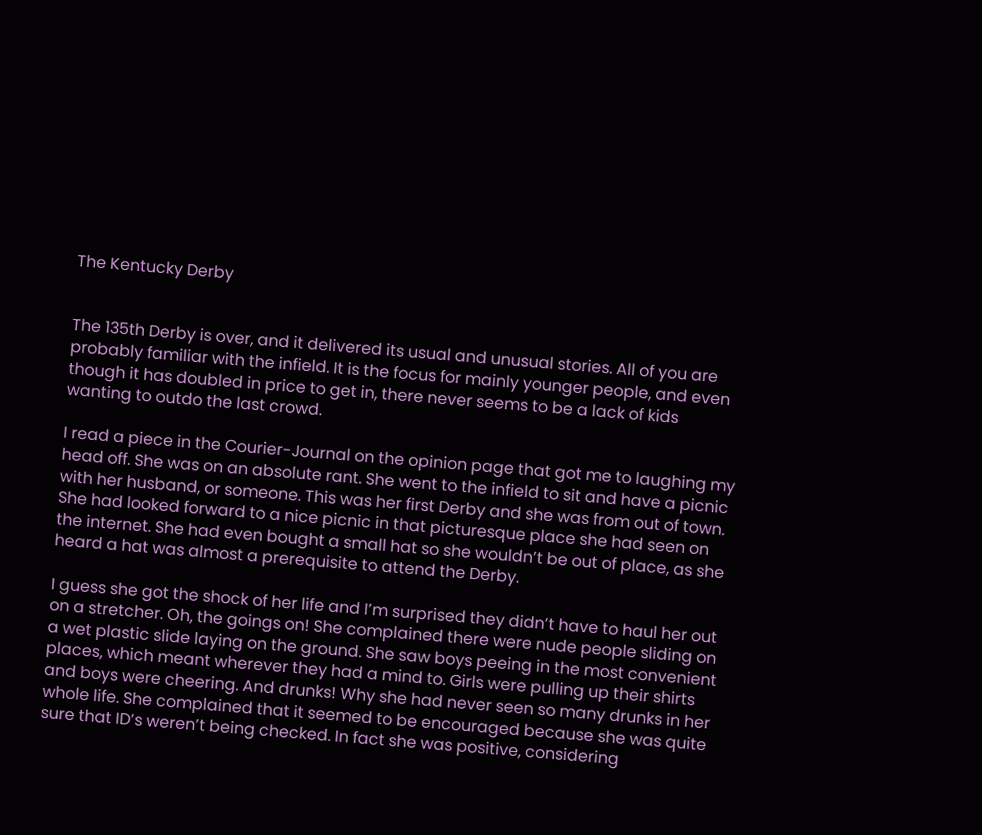The Kentucky Derby


The 135th Derby is over, and it delivered its usual and unusual stories. All of you are probably familiar with the infield. It is the focus for mainly younger people, and even though it has doubled in price to get in, there never seems to be a lack of kids wanting to outdo the last crowd.

I read a piece in the Courier-Journal on the opinion page that got me to laughing my head off. She was on an absolute rant. She went to the infield to sit and have a picnic with her husband, or someone. This was her first Derby and she was from out of town. She had looked forward to a nice picnic in that picturesque place she had seen on the internet. She had even bought a small hat so she wouldn’t be out of place, as she heard a hat was almost a prerequisite to attend the Derby.

I guess she got the shock of her life and I’m surprised they didn’t have to haul her out on a stretcher. Oh, the goings on! She complained there were nude people sliding on a wet plastic slide laying on the ground. She saw boys peeing in the most convenient places, which meant wherever they had a mind to. Girls were pulling up their shirts and boys were cheering. And drunks! Why she had never seen so many drunks in her whole life. She complained that it seemed to be encouraged because she was quite sure that ID’s weren’t being checked. In fact she was positive, considering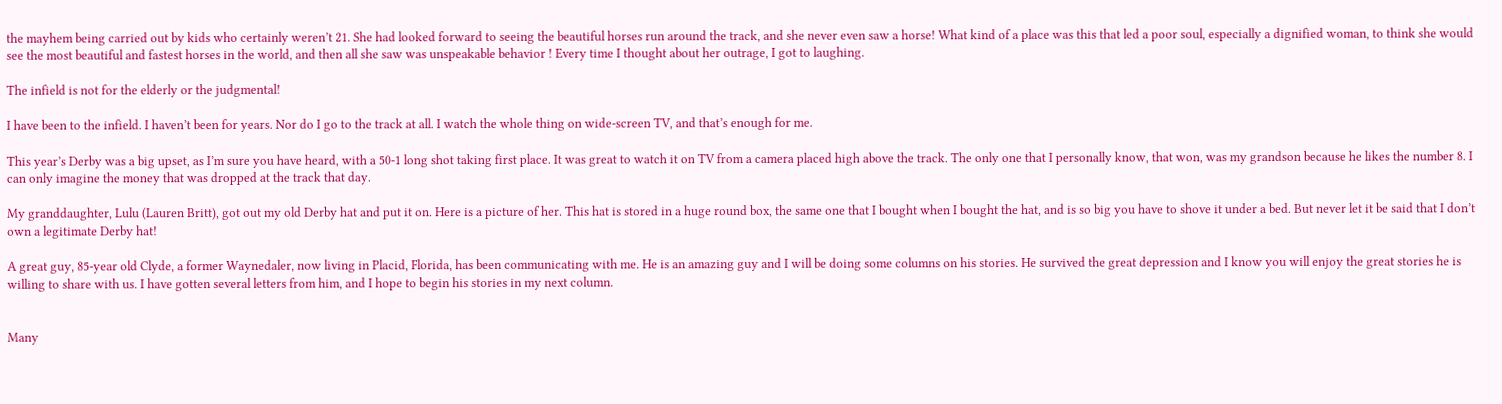the mayhem being carried out by kids who certainly weren’t 21. She had looked forward to seeing the beautiful horses run around the track, and she never even saw a horse! What kind of a place was this that led a poor soul, especially a dignified woman, to think she would see the most beautiful and fastest horses in the world, and then all she saw was unspeakable behavior ! Every time I thought about her outrage, I got to laughing.

The infield is not for the elderly or the judgmental!

I have been to the infield. I haven’t been for years. Nor do I go to the track at all. I watch the whole thing on wide-screen TV, and that’s enough for me.

This year’s Derby was a big upset, as I’m sure you have heard, with a 50-1 long shot taking first place. It was great to watch it on TV from a camera placed high above the track. The only one that I personally know, that won, was my grandson because he likes the number 8. I can only imagine the money that was dropped at the track that day.

My granddaughter, Lulu (Lauren Britt), got out my old Derby hat and put it on. Here is a picture of her. This hat is stored in a huge round box, the same one that I bought when I bought the hat, and is so big you have to shove it under a bed. But never let it be said that I don’t own a legitimate Derby hat!

A great guy, 85-year old Clyde, a former Waynedaler, now living in Placid, Florida, has been communicating with me. He is an amazing guy and I will be doing some columns on his stories. He survived the great depression and I know you will enjoy the great stories he is willing to share with us. I have gotten several letters from him, and I hope to begin his stories in my next column.


Many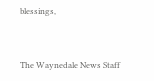blessings,


The Waynedale News Staff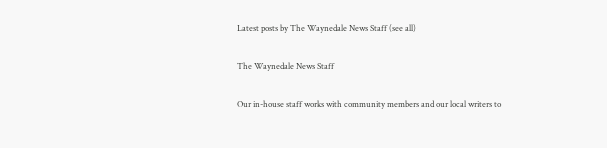Latest posts by The Waynedale News Staff (see all)

The Waynedale News Staff

Our in-house staff works with community members and our local writers to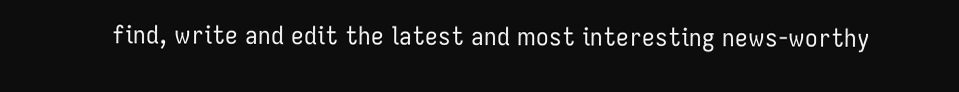find, write and edit the latest and most interesting news-worthy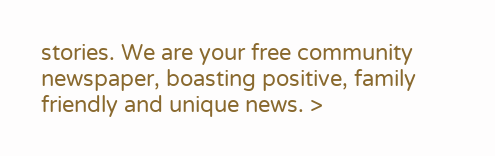stories. We are your free community newspaper, boasting positive, family friendly and unique news. >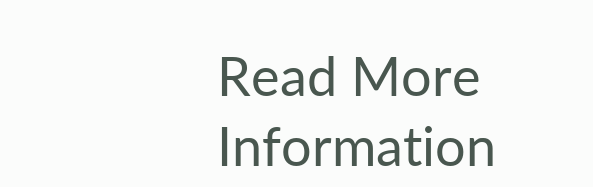Read More Information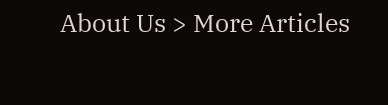About Us > More Articles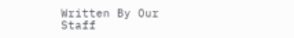Written By Our Staff